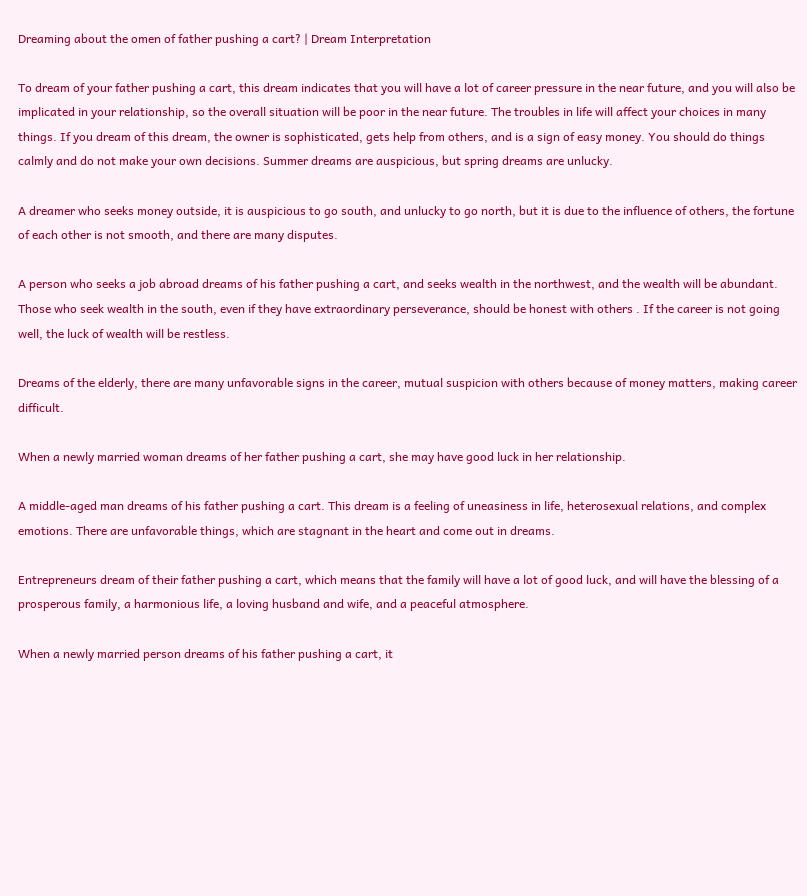Dreaming about the omen of father pushing a cart? | Dream Interpretation

To dream of your father pushing a cart, this dream indicates that you will have a lot of career pressure in the near future, and you will also be implicated in your relationship, so the overall situation will be poor in the near future. The troubles in life will affect your choices in many things. If you dream of this dream, the owner is sophisticated, gets help from others, and is a sign of easy money. You should do things calmly and do not make your own decisions. Summer dreams are auspicious, but spring dreams are unlucky.

A dreamer who seeks money outside, it is auspicious to go south, and unlucky to go north, but it is due to the influence of others, the fortune of each other is not smooth, and there are many disputes.

A person who seeks a job abroad dreams of his father pushing a cart, and seeks wealth in the northwest, and the wealth will be abundant. Those who seek wealth in the south, even if they have extraordinary perseverance, should be honest with others . If the career is not going well, the luck of wealth will be restless.

Dreams of the elderly, there are many unfavorable signs in the career, mutual suspicion with others because of money matters, making career difficult.

When a newly married woman dreams of her father pushing a cart, she may have good luck in her relationship.

A middle-aged man dreams of his father pushing a cart. This dream is a feeling of uneasiness in life, heterosexual relations, and complex emotions. There are unfavorable things, which are stagnant in the heart and come out in dreams.

Entrepreneurs dream of their father pushing a cart, which means that the family will have a lot of good luck, and will have the blessing of a prosperous family, a harmonious life, a loving husband and wife, and a peaceful atmosphere.

When a newly married person dreams of his father pushing a cart, it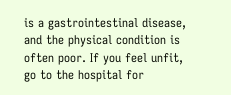is a gastrointestinal disease, and the physical condition is often poor. If you feel unfit, go to the hospital for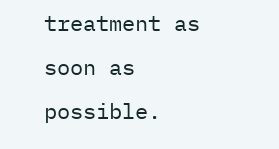treatment as soon as possible.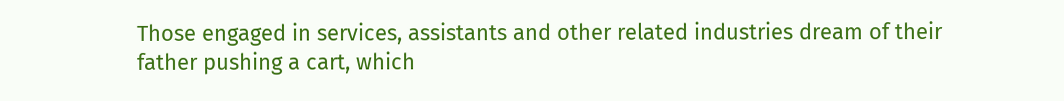Those engaged in services, assistants and other related industries dream of their father pushing a cart, which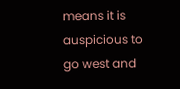means it is auspicious to go west and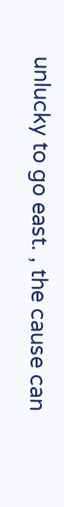unlucky to go east. , the cause can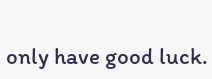only have good luck.